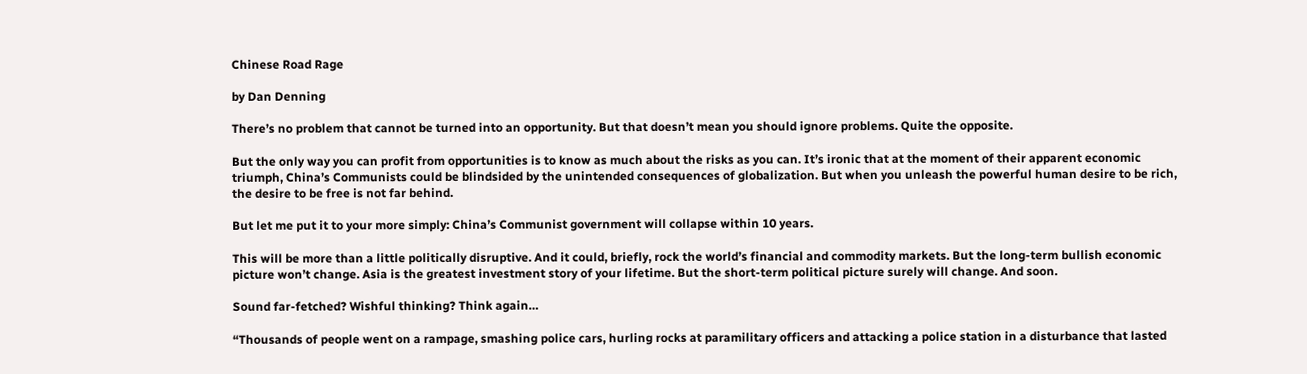Chinese Road Rage

by Dan Denning

There’s no problem that cannot be turned into an opportunity. But that doesn’t mean you should ignore problems. Quite the opposite.

But the only way you can profit from opportunities is to know as much about the risks as you can. It’s ironic that at the moment of their apparent economic triumph, China’s Communists could be blindsided by the unintended consequences of globalization. But when you unleash the powerful human desire to be rich, the desire to be free is not far behind.

But let me put it to your more simply: China’s Communist government will collapse within 10 years.

This will be more than a little politically disruptive. And it could, briefly, rock the world’s financial and commodity markets. But the long-term bullish economic picture won’t change. Asia is the greatest investment story of your lifetime. But the short-term political picture surely will change. And soon.

Sound far-fetched? Wishful thinking? Think again…

“Thousands of people went on a rampage, smashing police cars, hurling rocks at paramilitary officers and attacking a police station in a disturbance that lasted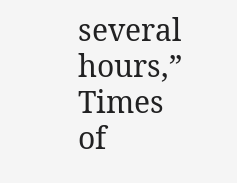several hours,” Times of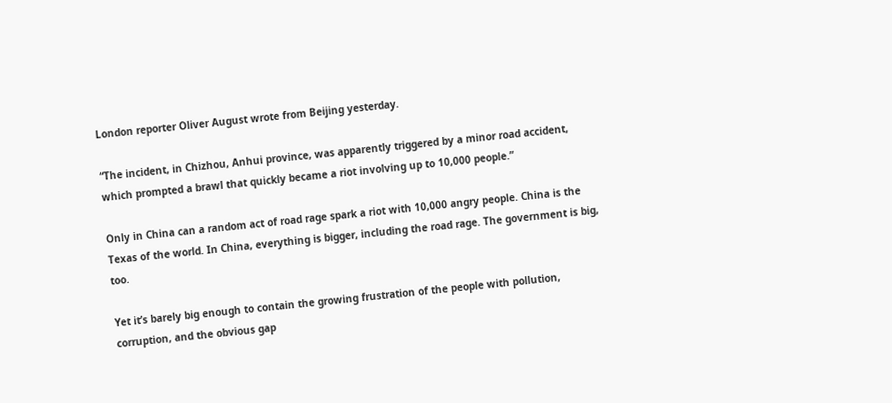London reporter Oliver August wrote from Beijing yesterday.

“The incident, in Chizhou, Anhui province, was apparently triggered by a minor road accident, which prompted a brawl that quickly became a riot involving up to 10,000 people.”

Only in China can a random act of road rage spark a riot with 10,000 angry people. China is the Texas of the world. In China, everything is bigger, including the road rage. The government is big, too.

Yet it’s barely big enough to contain the growing frustration of the people with pollution, corruption, and the obvious gap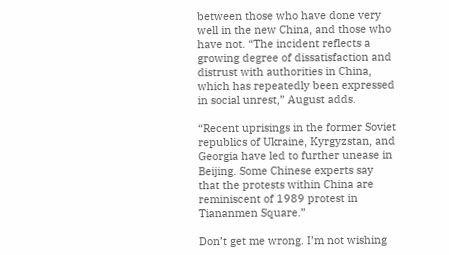between those who have done very well in the new China, and those who have not. “The incident reflects a growing degree of dissatisfaction and distrust with authorities in China, which has repeatedly been expressed in social unrest,” August adds.

“Recent uprisings in the former Soviet republics of Ukraine, Kyrgyzstan, and Georgia have led to further unease in Beijing. Some Chinese experts say that the protests within China are reminiscent of 1989 protest in Tiananmen Square.”

Don’t get me wrong. I’m not wishing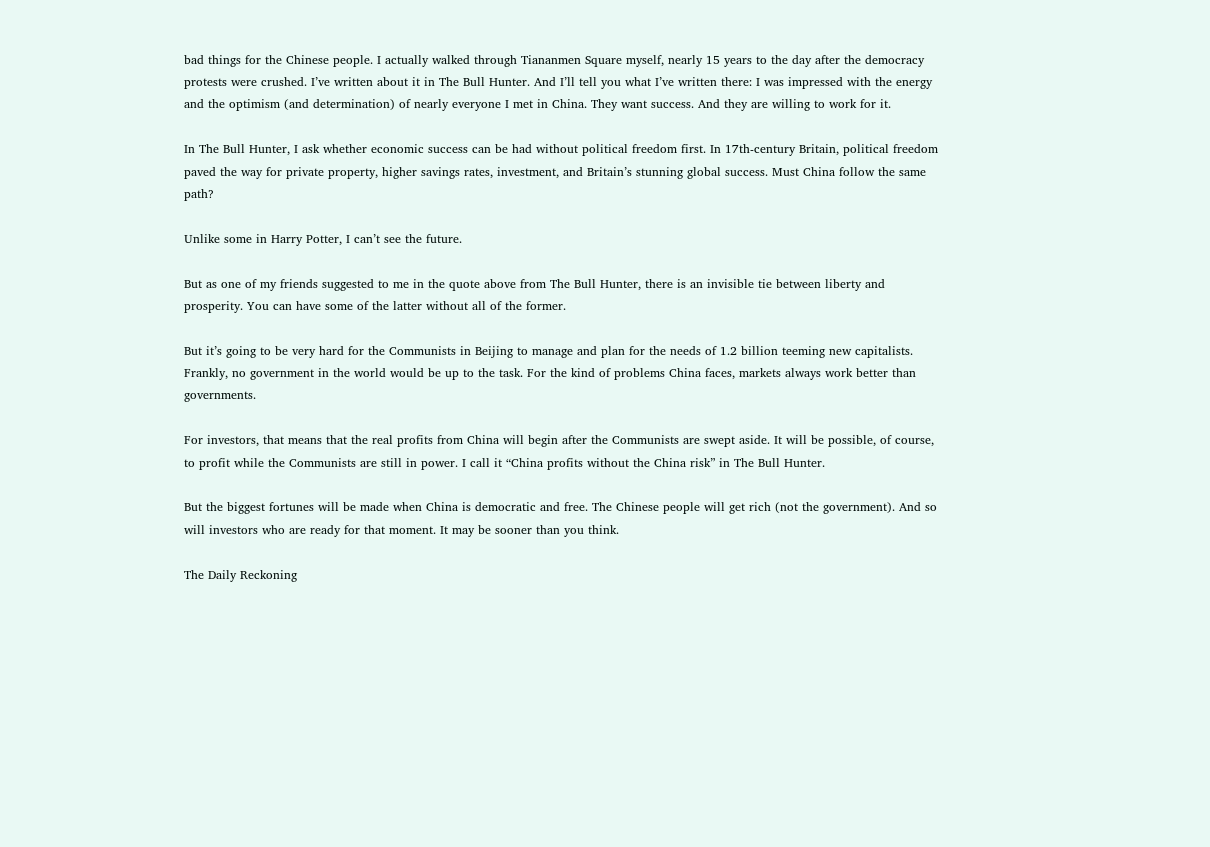bad things for the Chinese people. I actually walked through Tiananmen Square myself, nearly 15 years to the day after the democracy protests were crushed. I’ve written about it in The Bull Hunter. And I’ll tell you what I’ve written there: I was impressed with the energy and the optimism (and determination) of nearly everyone I met in China. They want success. And they are willing to work for it.

In The Bull Hunter, I ask whether economic success can be had without political freedom first. In 17th-century Britain, political freedom paved the way for private property, higher savings rates, investment, and Britain’s stunning global success. Must China follow the same path?

Unlike some in Harry Potter, I can’t see the future.

But as one of my friends suggested to me in the quote above from The Bull Hunter, there is an invisible tie between liberty and prosperity. You can have some of the latter without all of the former.

But it’s going to be very hard for the Communists in Beijing to manage and plan for the needs of 1.2 billion teeming new capitalists. Frankly, no government in the world would be up to the task. For the kind of problems China faces, markets always work better than governments.

For investors, that means that the real profits from China will begin after the Communists are swept aside. It will be possible, of course, to profit while the Communists are still in power. I call it “China profits without the China risk” in The Bull Hunter.

But the biggest fortunes will be made when China is democratic and free. The Chinese people will get rich (not the government). And so will investors who are ready for that moment. It may be sooner than you think.

The Daily Reckoning